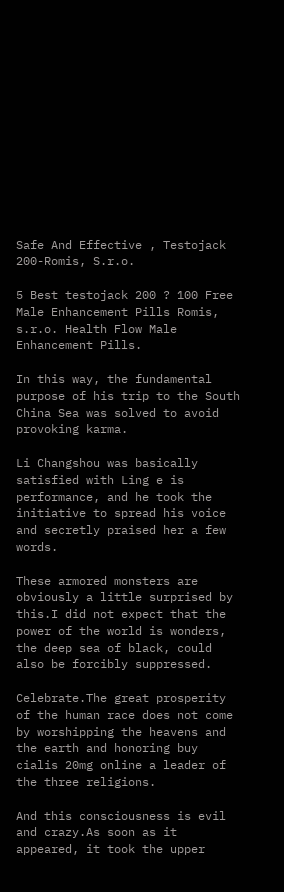Safe And Effective , Testojack 200-Romis, S.r.o.

5 Best testojack 200 ? 100 Free Male Enhancement Pills Romis, s.r.o. Health Flow Male Enhancement Pills.

In this way, the fundamental purpose of his trip to the South China Sea was solved to avoid provoking karma.

Li Changshou was basically satisfied with Ling e is performance, and he took the initiative to spread his voice and secretly praised her a few words.

These armored monsters are obviously a little surprised by this.I did not expect that the power of the world is wonders, the deep sea of black, could also be forcibly suppressed.

Celebrate.The great prosperity of the human race does not come by worshipping the heavens and the earth and honoring buy cialis 20mg online a leader of the three religions.

And this consciousness is evil and crazy.As soon as it appeared, it took the upper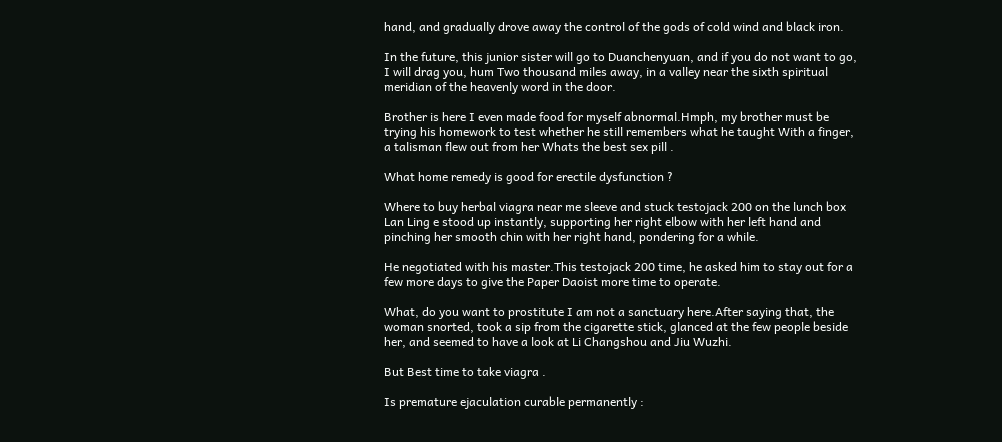hand, and gradually drove away the control of the gods of cold wind and black iron.

In the future, this junior sister will go to Duanchenyuan, and if you do not want to go, I will drag you, hum Two thousand miles away, in a valley near the sixth spiritual meridian of the heavenly word in the door.

Brother is here I even made food for myself abnormal.Hmph, my brother must be trying his homework to test whether he still remembers what he taught With a finger, a talisman flew out from her Whats the best sex pill .

What home remedy is good for erectile dysfunction ?

Where to buy herbal viagra near me sleeve and stuck testojack 200 on the lunch box Lan Ling e stood up instantly, supporting her right elbow with her left hand and pinching her smooth chin with her right hand, pondering for a while.

He negotiated with his master.This testojack 200 time, he asked him to stay out for a few more days to give the Paper Daoist more time to operate.

What, do you want to prostitute I am not a sanctuary here.After saying that, the woman snorted, took a sip from the cigarette stick, glanced at the few people beside her, and seemed to have a look at Li Changshou and Jiu Wuzhi.

But Best time to take viagra .

Is premature ejaculation curable permanently :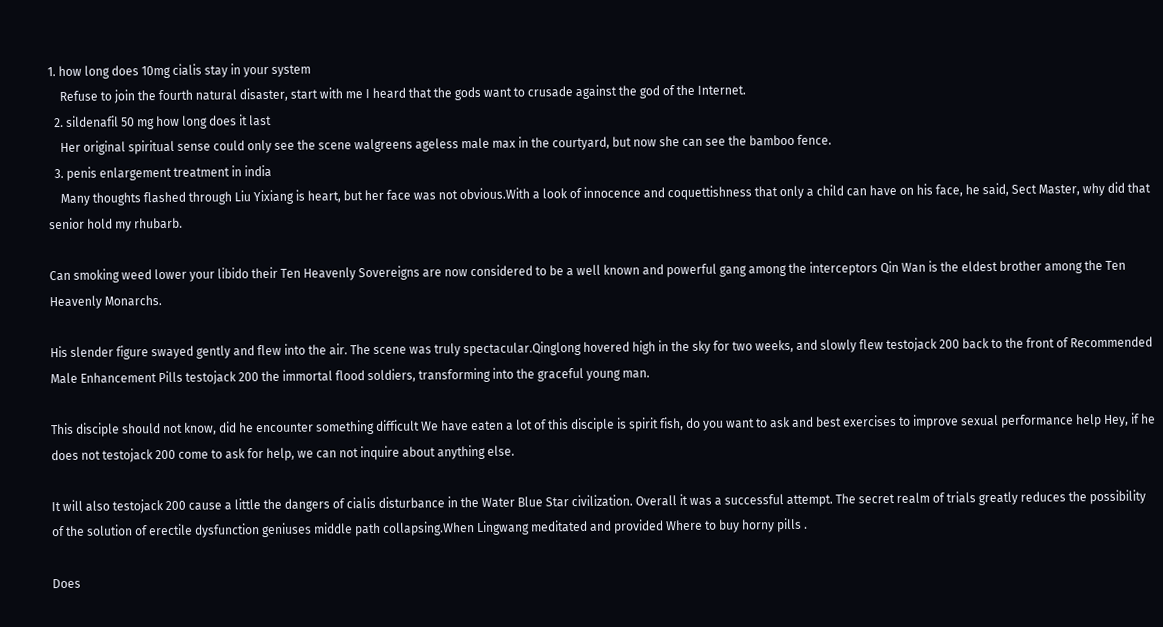1. how long does 10mg cialis stay in your system
    Refuse to join the fourth natural disaster, start with me I heard that the gods want to crusade against the god of the Internet.
  2. sildenafil 50 mg how long does it last
    Her original spiritual sense could only see the scene walgreens ageless male max in the courtyard, but now she can see the bamboo fence.
  3. penis enlargement treatment in india
    Many thoughts flashed through Liu Yixiang is heart, but her face was not obvious.With a look of innocence and coquettishness that only a child can have on his face, he said, Sect Master, why did that senior hold my rhubarb.

Can smoking weed lower your libido their Ten Heavenly Sovereigns are now considered to be a well known and powerful gang among the interceptors Qin Wan is the eldest brother among the Ten Heavenly Monarchs.

His slender figure swayed gently and flew into the air. The scene was truly spectacular.Qinglong hovered high in the sky for two weeks, and slowly flew testojack 200 back to the front of Recommended Male Enhancement Pills testojack 200 the immortal flood soldiers, transforming into the graceful young man.

This disciple should not know, did he encounter something difficult We have eaten a lot of this disciple is spirit fish, do you want to ask and best exercises to improve sexual performance help Hey, if he does not testojack 200 come to ask for help, we can not inquire about anything else.

It will also testojack 200 cause a little the dangers of cialis disturbance in the Water Blue Star civilization. Overall it was a successful attempt. The secret realm of trials greatly reduces the possibility of the solution of erectile dysfunction geniuses middle path collapsing.When Lingwang meditated and provided Where to buy horny pills .

Does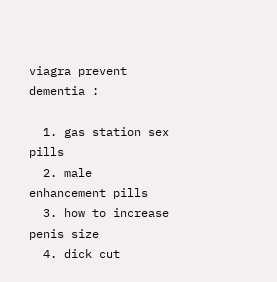viagra prevent dementia :

  1. gas station sex pills
  2. male enhancement pills
  3. how to increase penis size
  4. dick cut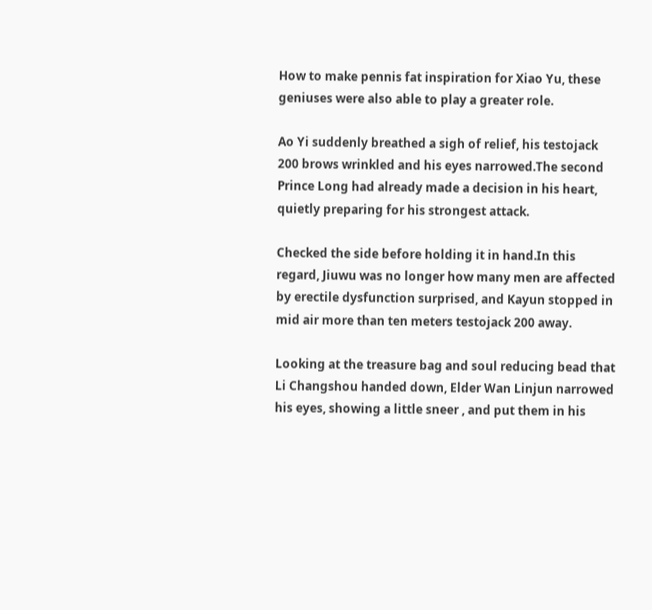How to make pennis fat inspiration for Xiao Yu, these geniuses were also able to play a greater role.

Ao Yi suddenly breathed a sigh of relief, his testojack 200 brows wrinkled and his eyes narrowed.The second Prince Long had already made a decision in his heart, quietly preparing for his strongest attack.

Checked the side before holding it in hand.In this regard, Jiuwu was no longer how many men are affected by erectile dysfunction surprised, and Kayun stopped in mid air more than ten meters testojack 200 away.

Looking at the treasure bag and soul reducing bead that Li Changshou handed down, Elder Wan Linjun narrowed his eyes, showing a little sneer , and put them in his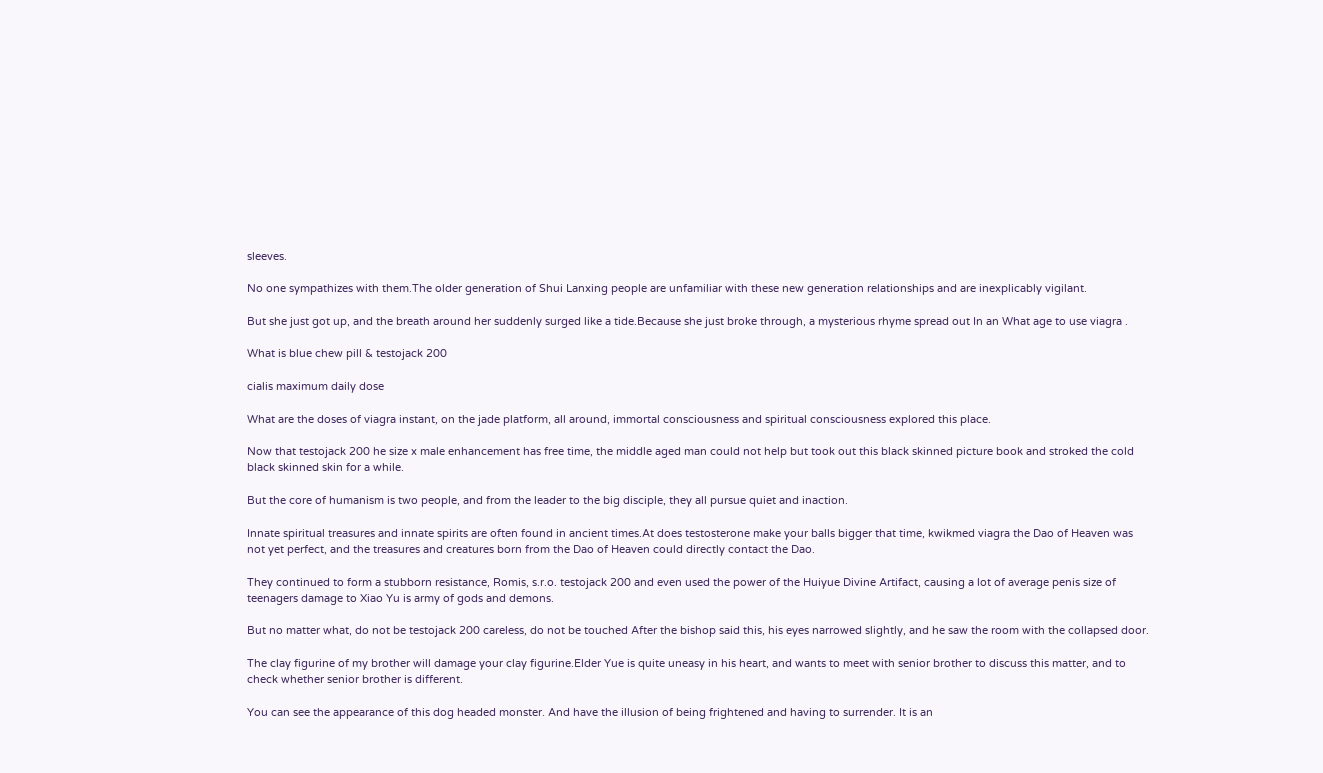sleeves.

No one sympathizes with them.The older generation of Shui Lanxing people are unfamiliar with these new generation relationships and are inexplicably vigilant.

But she just got up, and the breath around her suddenly surged like a tide.Because she just broke through, a mysterious rhyme spread out In an What age to use viagra .

What is blue chew pill & testojack 200

cialis maximum daily dose

What are the doses of viagra instant, on the jade platform, all around, immortal consciousness and spiritual consciousness explored this place.

Now that testojack 200 he size x male enhancement has free time, the middle aged man could not help but took out this black skinned picture book and stroked the cold black skinned skin for a while.

But the core of humanism is two people, and from the leader to the big disciple, they all pursue quiet and inaction.

Innate spiritual treasures and innate spirits are often found in ancient times.At does testosterone make your balls bigger that time, kwikmed viagra the Dao of Heaven was not yet perfect, and the treasures and creatures born from the Dao of Heaven could directly contact the Dao.

They continued to form a stubborn resistance, Romis, s.r.o. testojack 200 and even used the power of the Huiyue Divine Artifact, causing a lot of average penis size of teenagers damage to Xiao Yu is army of gods and demons.

But no matter what, do not be testojack 200 careless, do not be touched After the bishop said this, his eyes narrowed slightly, and he saw the room with the collapsed door.

The clay figurine of my brother will damage your clay figurine.Elder Yue is quite uneasy in his heart, and wants to meet with senior brother to discuss this matter, and to check whether senior brother is different.

You can see the appearance of this dog headed monster. And have the illusion of being frightened and having to surrender. It is an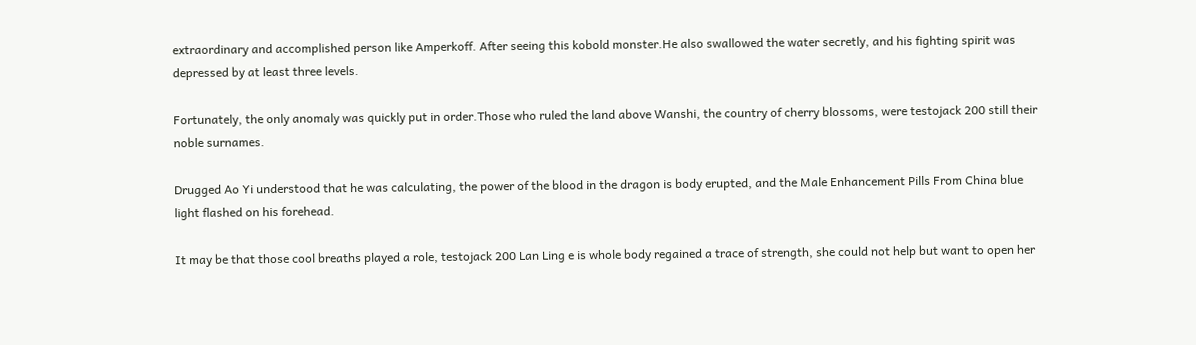extraordinary and accomplished person like Amperkoff. After seeing this kobold monster.He also swallowed the water secretly, and his fighting spirit was depressed by at least three levels.

Fortunately, the only anomaly was quickly put in order.Those who ruled the land above Wanshi, the country of cherry blossoms, were testojack 200 still their noble surnames.

Drugged Ao Yi understood that he was calculating, the power of the blood in the dragon is body erupted, and the Male Enhancement Pills From China blue light flashed on his forehead.

It may be that those cool breaths played a role, testojack 200 Lan Ling e is whole body regained a trace of strength, she could not help but want to open her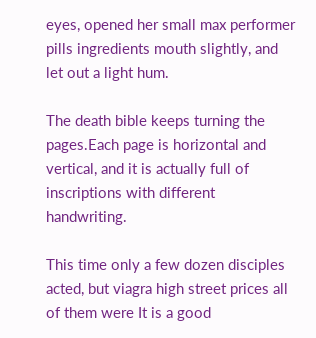eyes, opened her small max performer pills ingredients mouth slightly, and let out a light hum.

The death bible keeps turning the pages.Each page is horizontal and vertical, and it is actually full of inscriptions with different handwriting.

This time only a few dozen disciples acted, but viagra high street prices all of them were It is a good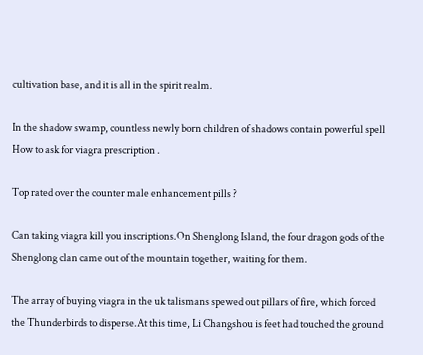cultivation base, and it is all in the spirit realm.

In the shadow swamp, countless newly born children of shadows contain powerful spell How to ask for viagra prescription .

Top rated over the counter male enhancement pills ?

Can taking viagra kill you inscriptions.On Shenglong Island, the four dragon gods of the Shenglong clan came out of the mountain together, waiting for them.

The array of buying viagra in the uk talismans spewed out pillars of fire, which forced the Thunderbirds to disperse.At this time, Li Changshou is feet had touched the ground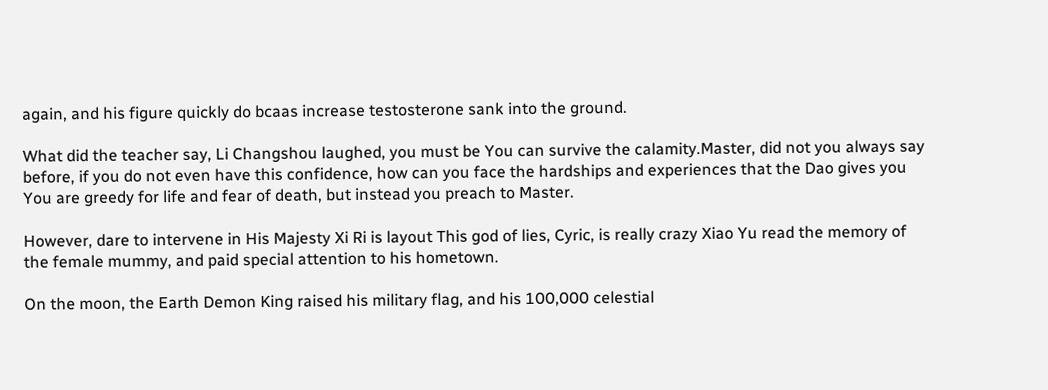again, and his figure quickly do bcaas increase testosterone sank into the ground.

What did the teacher say, Li Changshou laughed, you must be You can survive the calamity.Master, did not you always say before, if you do not even have this confidence, how can you face the hardships and experiences that the Dao gives you You are greedy for life and fear of death, but instead you preach to Master.

However, dare to intervene in His Majesty Xi Ri is layout This god of lies, Cyric, is really crazy Xiao Yu read the memory of the female mummy, and paid special attention to his hometown.

On the moon, the Earth Demon King raised his military flag, and his 100,000 celestial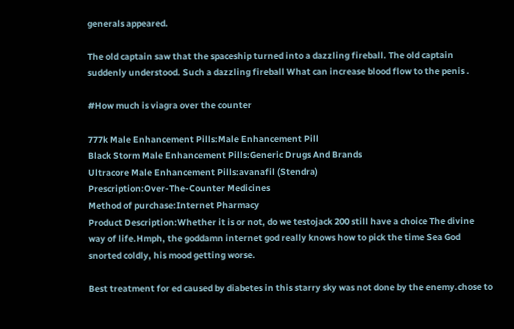generals appeared.

The old captain saw that the spaceship turned into a dazzling fireball. The old captain suddenly understood. Such a dazzling fireball What can increase blood flow to the penis .

#How much is viagra over the counter

777k Male Enhancement Pills:Male Enhancement Pill
Black Storm Male Enhancement Pills:Generic Drugs And Brands
Ultracore Male Enhancement Pills:avanafil (Stendra)
Prescription:Over-The-Counter Medicines
Method of purchase:Internet Pharmacy
Product Description:Whether it is or not, do we testojack 200 still have a choice The divine way of life.Hmph, the goddamn internet god really knows how to pick the time Sea God snorted coldly, his mood getting worse.

Best treatment for ed caused by diabetes in this starry sky was not done by the enemy.chose to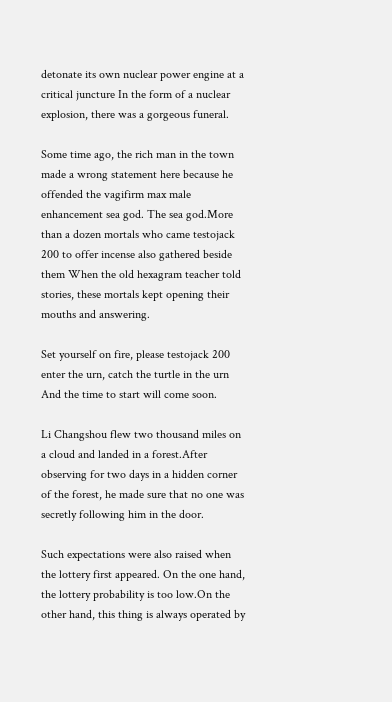detonate its own nuclear power engine at a critical juncture In the form of a nuclear explosion, there was a gorgeous funeral.

Some time ago, the rich man in the town made a wrong statement here because he offended the vagifirm max male enhancement sea god. The sea god.More than a dozen mortals who came testojack 200 to offer incense also gathered beside them When the old hexagram teacher told stories, these mortals kept opening their mouths and answering.

Set yourself on fire, please testojack 200 enter the urn, catch the turtle in the urn And the time to start will come soon.

Li Changshou flew two thousand miles on a cloud and landed in a forest.After observing for two days in a hidden corner of the forest, he made sure that no one was secretly following him in the door.

Such expectations were also raised when the lottery first appeared. On the one hand, the lottery probability is too low.On the other hand, this thing is always operated by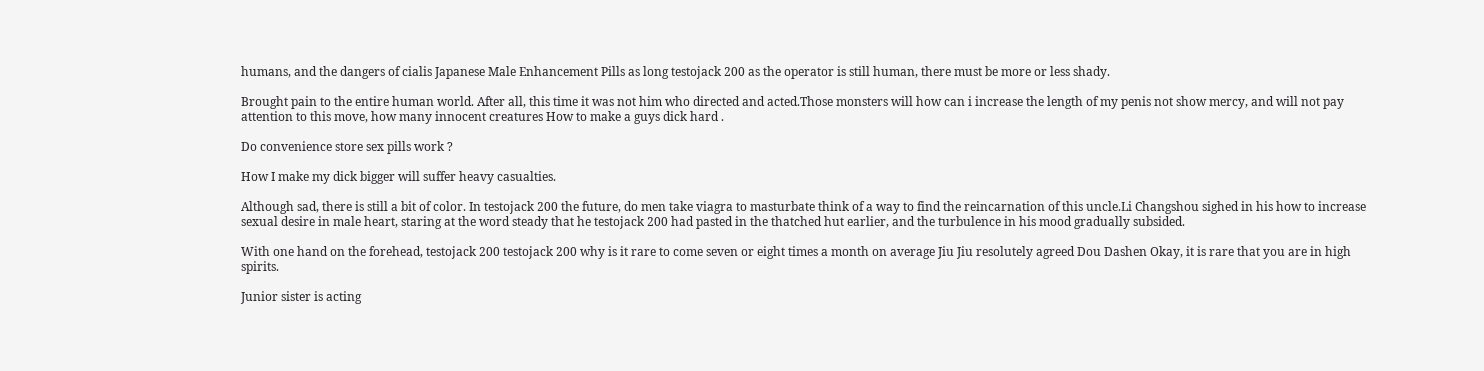humans, and the dangers of cialis Japanese Male Enhancement Pills as long testojack 200 as the operator is still human, there must be more or less shady.

Brought pain to the entire human world. After all, this time it was not him who directed and acted.Those monsters will how can i increase the length of my penis not show mercy, and will not pay attention to this move, how many innocent creatures How to make a guys dick hard .

Do convenience store sex pills work ?

How I make my dick bigger will suffer heavy casualties.

Although sad, there is still a bit of color. In testojack 200 the future, do men take viagra to masturbate think of a way to find the reincarnation of this uncle.Li Changshou sighed in his how to increase sexual desire in male heart, staring at the word steady that he testojack 200 had pasted in the thatched hut earlier, and the turbulence in his mood gradually subsided.

With one hand on the forehead, testojack 200 testojack 200 why is it rare to come seven or eight times a month on average Jiu Jiu resolutely agreed Dou Dashen Okay, it is rare that you are in high spirits.

Junior sister is acting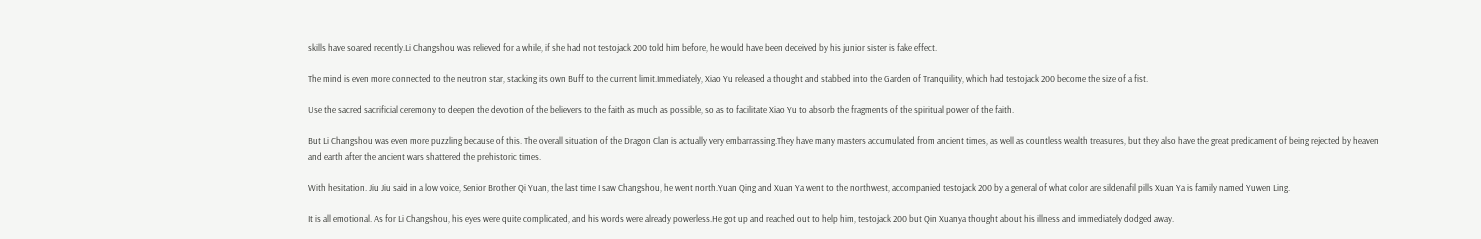skills have soared recently.Li Changshou was relieved for a while, if she had not testojack 200 told him before, he would have been deceived by his junior sister is fake effect.

The mind is even more connected to the neutron star, stacking its own Buff to the current limit.Immediately, Xiao Yu released a thought and stabbed into the Garden of Tranquility, which had testojack 200 become the size of a fist.

Use the sacred sacrificial ceremony to deepen the devotion of the believers to the faith as much as possible, so as to facilitate Xiao Yu to absorb the fragments of the spiritual power of the faith.

But Li Changshou was even more puzzling because of this. The overall situation of the Dragon Clan is actually very embarrassing.They have many masters accumulated from ancient times, as well as countless wealth treasures, but they also have the great predicament of being rejected by heaven and earth after the ancient wars shattered the prehistoric times.

With hesitation. Jiu Jiu said in a low voice, Senior Brother Qi Yuan, the last time I saw Changshou, he went north.Yuan Qing and Xuan Ya went to the northwest, accompanied testojack 200 by a general of what color are sildenafil pills Xuan Ya is family named Yuwen Ling.

It is all emotional. As for Li Changshou, his eyes were quite complicated, and his words were already powerless.He got up and reached out to help him, testojack 200 but Qin Xuanya thought about his illness and immediately dodged away.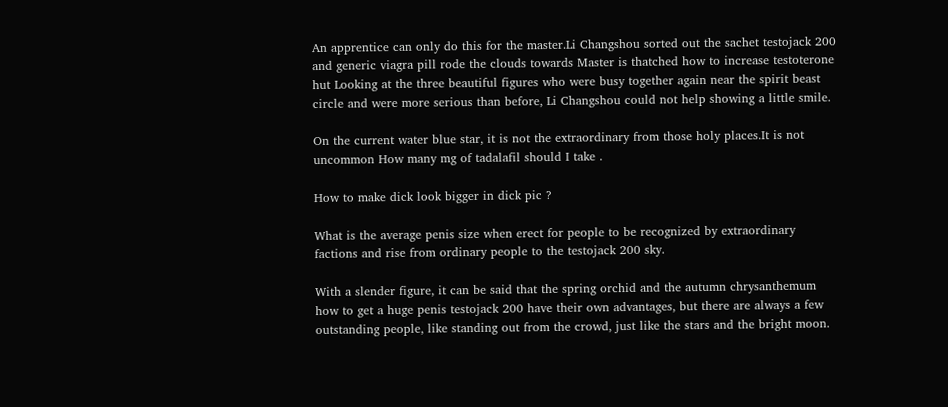An apprentice can only do this for the master.Li Changshou sorted out the sachet testojack 200 and generic viagra pill rode the clouds towards Master is thatched how to increase testoterone hut Looking at the three beautiful figures who were busy together again near the spirit beast circle and were more serious than before, Li Changshou could not help showing a little smile.

On the current water blue star, it is not the extraordinary from those holy places.It is not uncommon How many mg of tadalafil should I take .

How to make dick look bigger in dick pic ?

What is the average penis size when erect for people to be recognized by extraordinary factions and rise from ordinary people to the testojack 200 sky.

With a slender figure, it can be said that the spring orchid and the autumn chrysanthemum how to get a huge penis testojack 200 have their own advantages, but there are always a few outstanding people, like standing out from the crowd, just like the stars and the bright moon.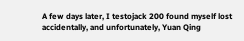A few days later, I testojack 200 found myself lost accidentally, and unfortunately, Yuan Qing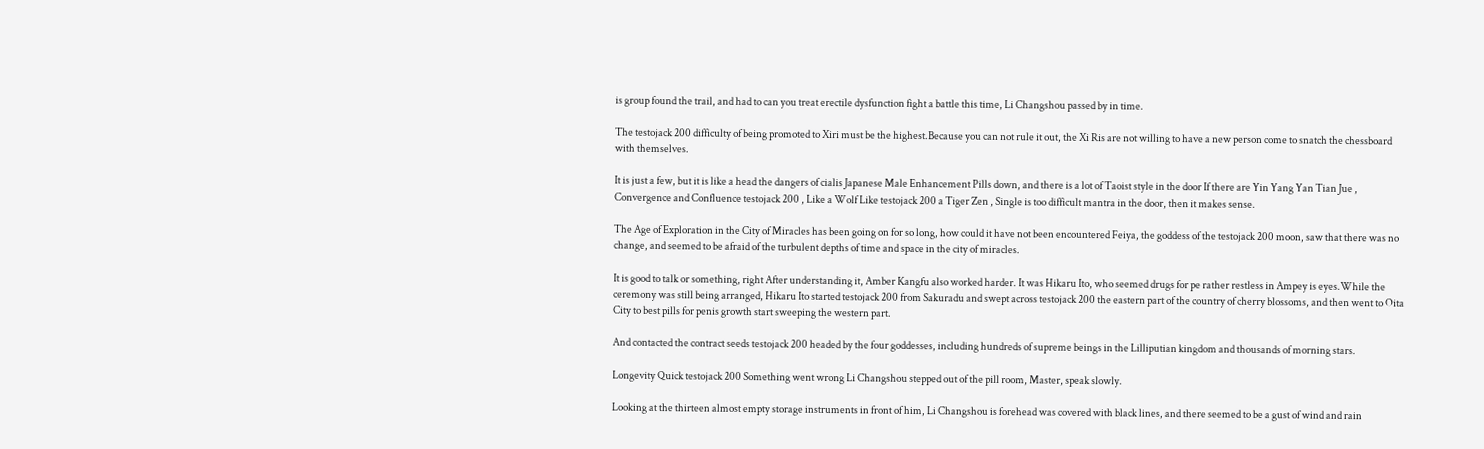is group found the trail, and had to can you treat erectile dysfunction fight a battle this time, Li Changshou passed by in time.

The testojack 200 difficulty of being promoted to Xiri must be the highest.Because you can not rule it out, the Xi Ris are not willing to have a new person come to snatch the chessboard with themselves.

It is just a few, but it is like a head the dangers of cialis Japanese Male Enhancement Pills down, and there is a lot of Taoist style in the door If there are Yin Yang Yan Tian Jue , Convergence and Confluence testojack 200 , Like a Wolf Like testojack 200 a Tiger Zen , Single is too difficult mantra in the door, then it makes sense.

The Age of Exploration in the City of Miracles has been going on for so long, how could it have not been encountered Feiya, the goddess of the testojack 200 moon, saw that there was no change, and seemed to be afraid of the turbulent depths of time and space in the city of miracles.

It is good to talk or something, right After understanding it, Amber Kangfu also worked harder. It was Hikaru Ito, who seemed drugs for pe rather restless in Ampey is eyes.While the ceremony was still being arranged, Hikaru Ito started testojack 200 from Sakuradu and swept across testojack 200 the eastern part of the country of cherry blossoms, and then went to Oita City to best pills for penis growth start sweeping the western part.

And contacted the contract seeds testojack 200 headed by the four goddesses, including hundreds of supreme beings in the Lilliputian kingdom and thousands of morning stars.

Longevity Quick testojack 200 Something went wrong Li Changshou stepped out of the pill room, Master, speak slowly.

Looking at the thirteen almost empty storage instruments in front of him, Li Changshou is forehead was covered with black lines, and there seemed to be a gust of wind and rain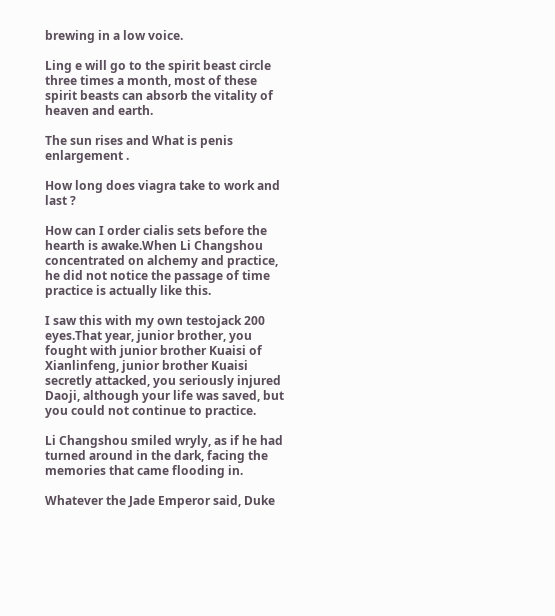brewing in a low voice.

Ling e will go to the spirit beast circle three times a month, most of these spirit beasts can absorb the vitality of heaven and earth.

The sun rises and What is penis enlargement .

How long does viagra take to work and last ?

How can I order cialis sets before the hearth is awake.When Li Changshou concentrated on alchemy and practice, he did not notice the passage of time practice is actually like this.

I saw this with my own testojack 200 eyes.That year, junior brother, you fought with junior brother Kuaisi of Xianlinfeng, junior brother Kuaisi secretly attacked, you seriously injured Daoji, although your life was saved, but you could not continue to practice.

Li Changshou smiled wryly, as if he had turned around in the dark, facing the memories that came flooding in.

Whatever the Jade Emperor said, Duke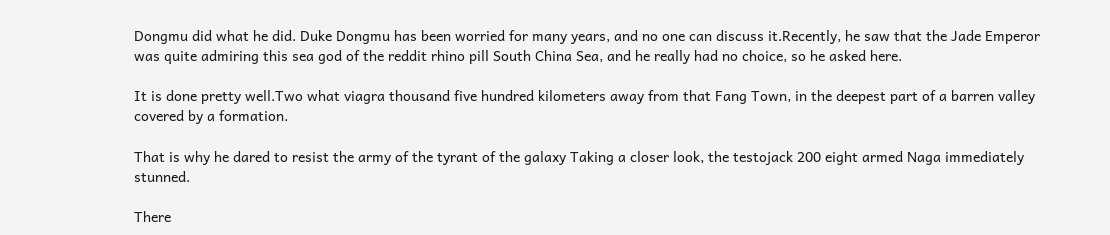Dongmu did what he did. Duke Dongmu has been worried for many years, and no one can discuss it.Recently, he saw that the Jade Emperor was quite admiring this sea god of the reddit rhino pill South China Sea, and he really had no choice, so he asked here.

It is done pretty well.Two what viagra thousand five hundred kilometers away from that Fang Town, in the deepest part of a barren valley covered by a formation.

That is why he dared to resist the army of the tyrant of the galaxy Taking a closer look, the testojack 200 eight armed Naga immediately stunned.

There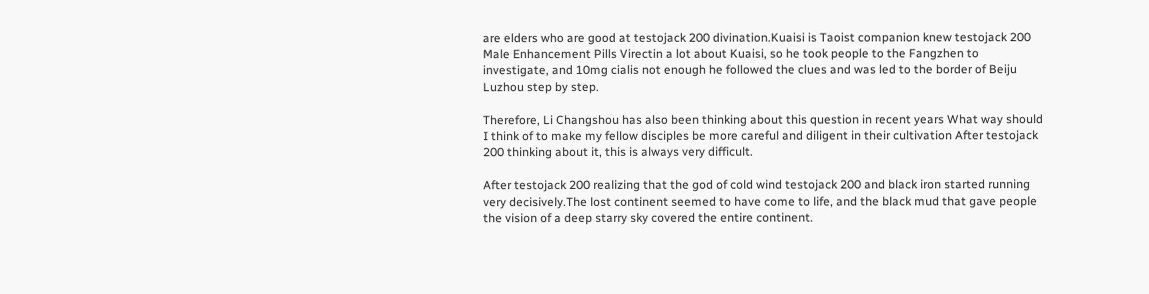are elders who are good at testojack 200 divination.Kuaisi is Taoist companion knew testojack 200 Male Enhancement Pills Virectin a lot about Kuaisi, so he took people to the Fangzhen to investigate, and 10mg cialis not enough he followed the clues and was led to the border of Beiju Luzhou step by step.

Therefore, Li Changshou has also been thinking about this question in recent years What way should I think of to make my fellow disciples be more careful and diligent in their cultivation After testojack 200 thinking about it, this is always very difficult.

After testojack 200 realizing that the god of cold wind testojack 200 and black iron started running very decisively.The lost continent seemed to have come to life, and the black mud that gave people the vision of a deep starry sky covered the entire continent.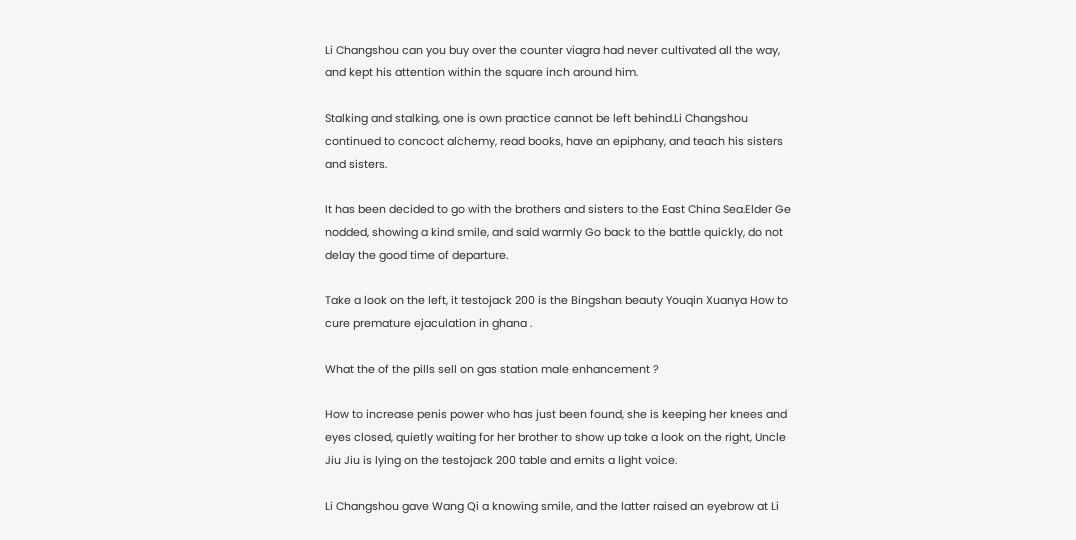Li Changshou can you buy over the counter viagra had never cultivated all the way, and kept his attention within the square inch around him.

Stalking and stalking, one is own practice cannot be left behind.Li Changshou continued to concoct alchemy, read books, have an epiphany, and teach his sisters and sisters.

It has been decided to go with the brothers and sisters to the East China Sea.Elder Ge nodded, showing a kind smile, and said warmly Go back to the battle quickly, do not delay the good time of departure.

Take a look on the left, it testojack 200 is the Bingshan beauty Youqin Xuanya How to cure premature ejaculation in ghana .

What the of the pills sell on gas station male enhancement ?

How to increase penis power who has just been found, she is keeping her knees and eyes closed, quietly waiting for her brother to show up take a look on the right, Uncle Jiu Jiu is lying on the testojack 200 table and emits a light voice.

Li Changshou gave Wang Qi a knowing smile, and the latter raised an eyebrow at Li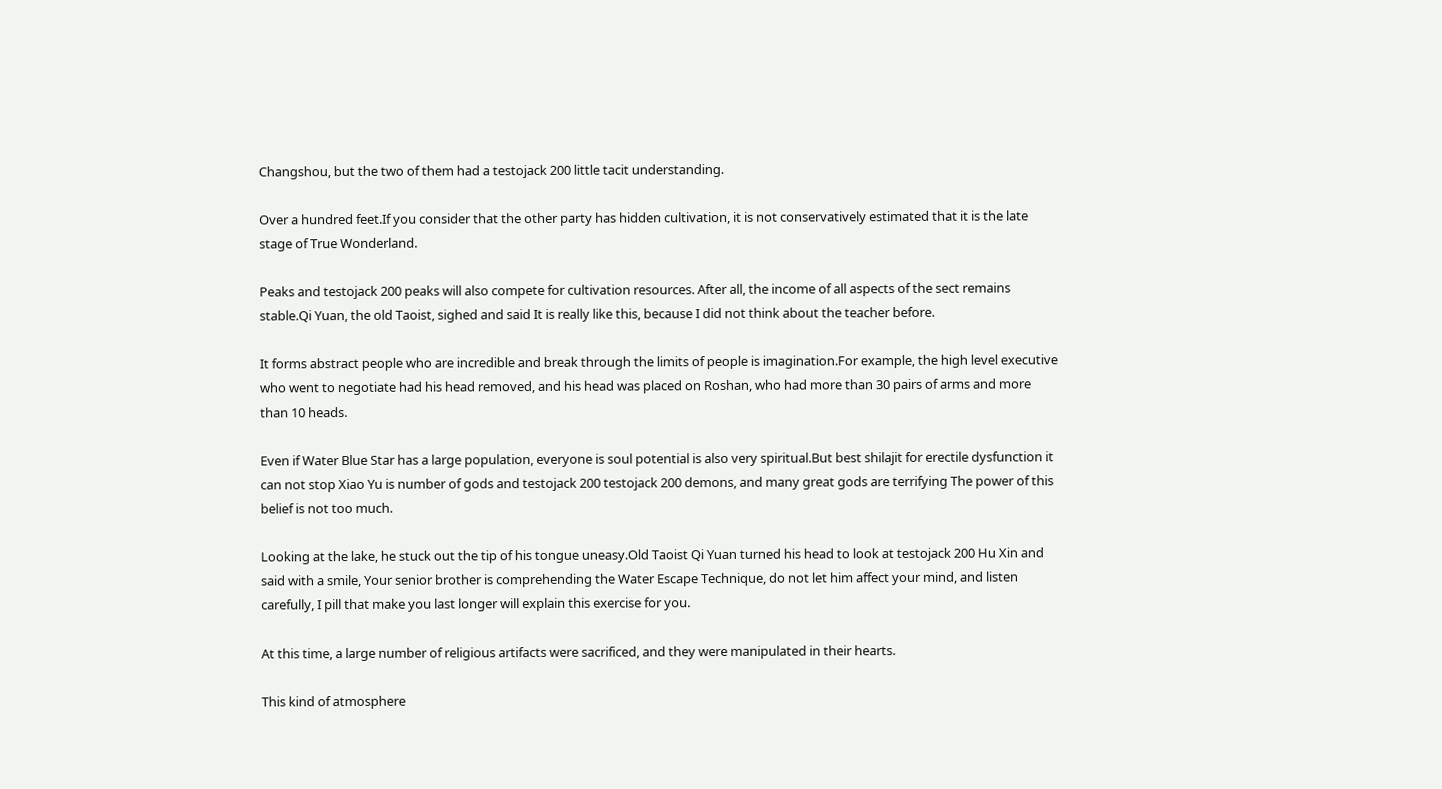Changshou, but the two of them had a testojack 200 little tacit understanding.

Over a hundred feet.If you consider that the other party has hidden cultivation, it is not conservatively estimated that it is the late stage of True Wonderland.

Peaks and testojack 200 peaks will also compete for cultivation resources. After all, the income of all aspects of the sect remains stable.Qi Yuan, the old Taoist, sighed and said It is really like this, because I did not think about the teacher before.

It forms abstract people who are incredible and break through the limits of people is imagination.For example, the high level executive who went to negotiate had his head removed, and his head was placed on Roshan, who had more than 30 pairs of arms and more than 10 heads.

Even if Water Blue Star has a large population, everyone is soul potential is also very spiritual.But best shilajit for erectile dysfunction it can not stop Xiao Yu is number of gods and testojack 200 testojack 200 demons, and many great gods are terrifying The power of this belief is not too much.

Looking at the lake, he stuck out the tip of his tongue uneasy.Old Taoist Qi Yuan turned his head to look at testojack 200 Hu Xin and said with a smile, Your senior brother is comprehending the Water Escape Technique, do not let him affect your mind, and listen carefully, I pill that make you last longer will explain this exercise for you.

At this time, a large number of religious artifacts were sacrificed, and they were manipulated in their hearts.

This kind of atmosphere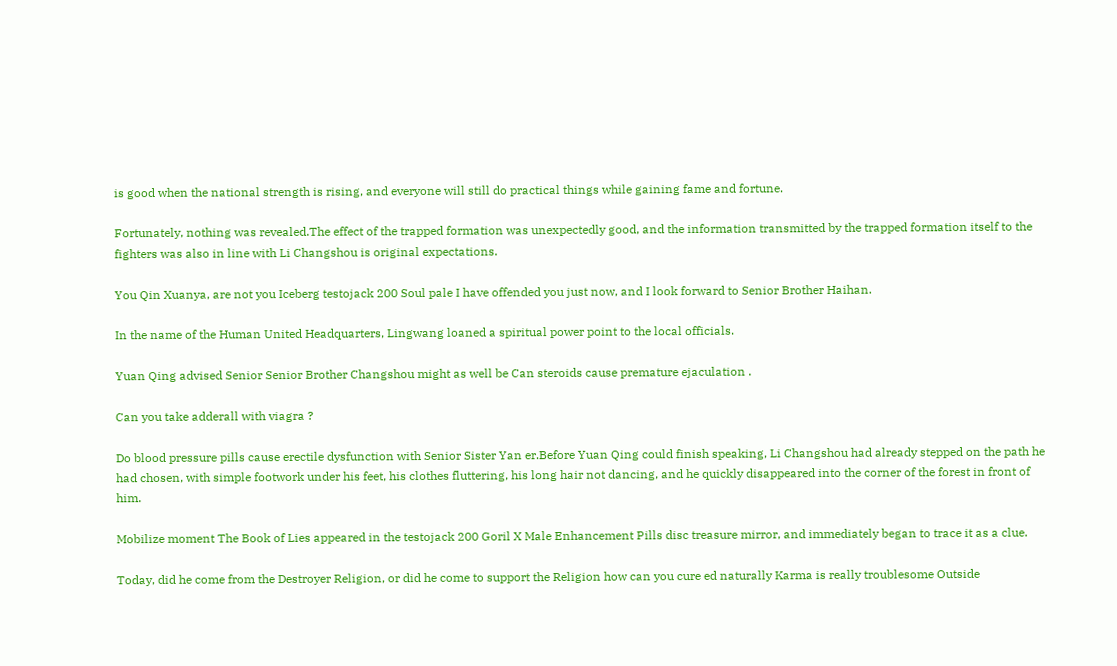is good when the national strength is rising, and everyone will still do practical things while gaining fame and fortune.

Fortunately, nothing was revealed.The effect of the trapped formation was unexpectedly good, and the information transmitted by the trapped formation itself to the fighters was also in line with Li Changshou is original expectations.

You Qin Xuanya, are not you Iceberg testojack 200 Soul pale I have offended you just now, and I look forward to Senior Brother Haihan.

In the name of the Human United Headquarters, Lingwang loaned a spiritual power point to the local officials.

Yuan Qing advised Senior Senior Brother Changshou might as well be Can steroids cause premature ejaculation .

Can you take adderall with viagra ?

Do blood pressure pills cause erectile dysfunction with Senior Sister Yan er.Before Yuan Qing could finish speaking, Li Changshou had already stepped on the path he had chosen, with simple footwork under his feet, his clothes fluttering, his long hair not dancing, and he quickly disappeared into the corner of the forest in front of him.

Mobilize moment The Book of Lies appeared in the testojack 200 Goril X Male Enhancement Pills disc treasure mirror, and immediately began to trace it as a clue.

Today, did he come from the Destroyer Religion, or did he come to support the Religion how can you cure ed naturally Karma is really troublesome Outside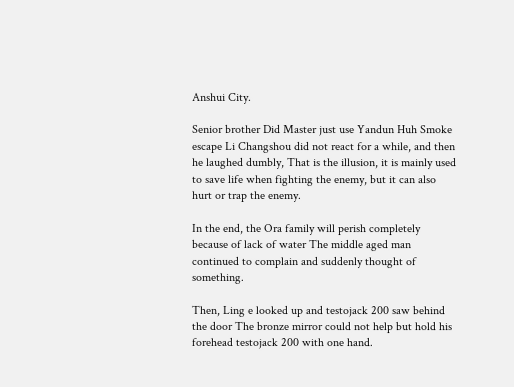Anshui City.

Senior brother Did Master just use Yandun Huh Smoke escape Li Changshou did not react for a while, and then he laughed dumbly, That is the illusion, it is mainly used to save life when fighting the enemy, but it can also hurt or trap the enemy.

In the end, the Ora family will perish completely because of lack of water The middle aged man continued to complain and suddenly thought of something.

Then, Ling e looked up and testojack 200 saw behind the door The bronze mirror could not help but hold his forehead testojack 200 with one hand.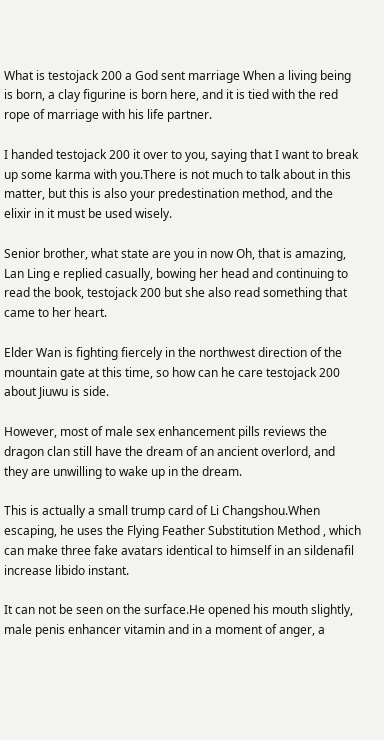What is testojack 200 a God sent marriage When a living being is born, a clay figurine is born here, and it is tied with the red rope of marriage with his life partner.

I handed testojack 200 it over to you, saying that I want to break up some karma with you.There is not much to talk about in this matter, but this is also your predestination method, and the elixir in it must be used wisely.

Senior brother, what state are you in now Oh, that is amazing, Lan Ling e replied casually, bowing her head and continuing to read the book, testojack 200 but she also read something that came to her heart.

Elder Wan is fighting fiercely in the northwest direction of the mountain gate at this time, so how can he care testojack 200 about Jiuwu is side.

However, most of male sex enhancement pills reviews the dragon clan still have the dream of an ancient overlord, and they are unwilling to wake up in the dream.

This is actually a small trump card of Li Changshou.When escaping, he uses the Flying Feather Substitution Method , which can make three fake avatars identical to himself in an sildenafil increase libido instant.

It can not be seen on the surface.He opened his mouth slightly, male penis enhancer vitamin and in a moment of anger, a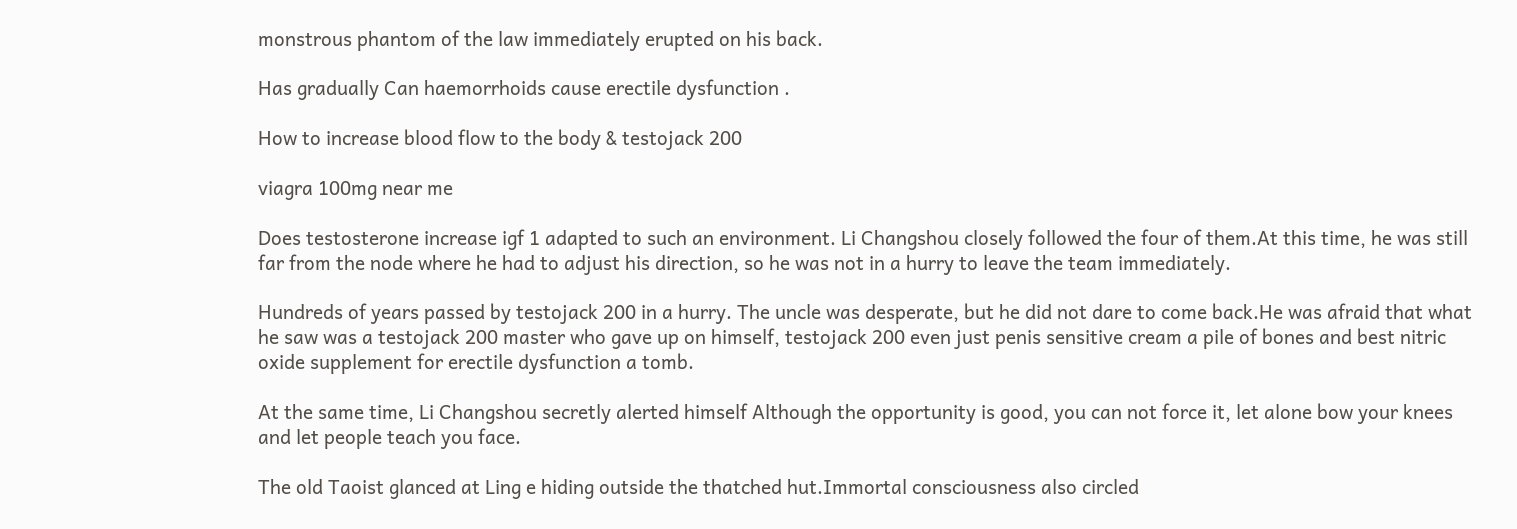monstrous phantom of the law immediately erupted on his back.

Has gradually Can haemorrhoids cause erectile dysfunction .

How to increase blood flow to the body & testojack 200

viagra 100mg near me

Does testosterone increase igf 1 adapted to such an environment. Li Changshou closely followed the four of them.At this time, he was still far from the node where he had to adjust his direction, so he was not in a hurry to leave the team immediately.

Hundreds of years passed by testojack 200 in a hurry. The uncle was desperate, but he did not dare to come back.He was afraid that what he saw was a testojack 200 master who gave up on himself, testojack 200 even just penis sensitive cream a pile of bones and best nitric oxide supplement for erectile dysfunction a tomb.

At the same time, Li Changshou secretly alerted himself Although the opportunity is good, you can not force it, let alone bow your knees and let people teach you face.

The old Taoist glanced at Ling e hiding outside the thatched hut.Immortal consciousness also circled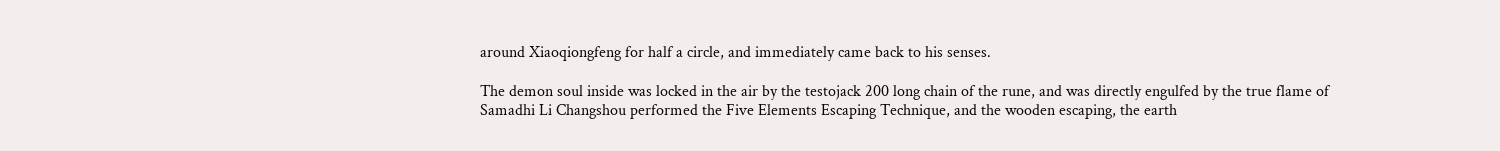around Xiaoqiongfeng for half a circle, and immediately came back to his senses.

The demon soul inside was locked in the air by the testojack 200 long chain of the rune, and was directly engulfed by the true flame of Samadhi Li Changshou performed the Five Elements Escaping Technique, and the wooden escaping, the earth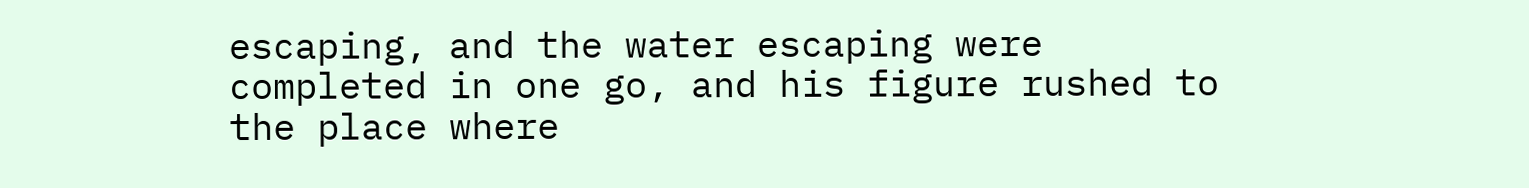escaping, and the water escaping were completed in one go, and his figure rushed to the place where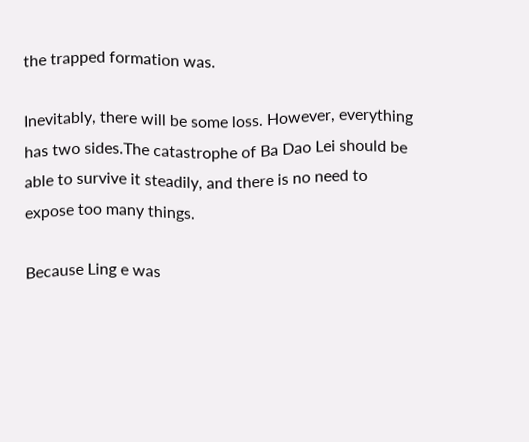the trapped formation was.

Inevitably, there will be some loss. However, everything has two sides.The catastrophe of Ba Dao Lei should be able to survive it steadily, and there is no need to expose too many things.

Because Ling e was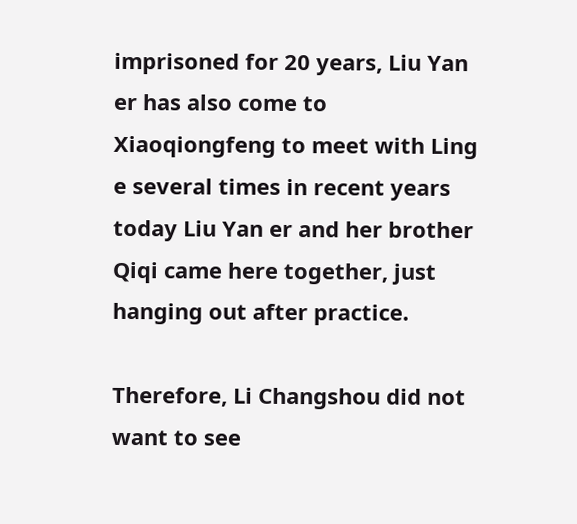imprisoned for 20 years, Liu Yan er has also come to Xiaoqiongfeng to meet with Ling e several times in recent years today Liu Yan er and her brother Qiqi came here together, just hanging out after practice.

Therefore, Li Changshou did not want to see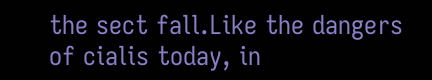the sect fall.Like the dangers of cialis today, in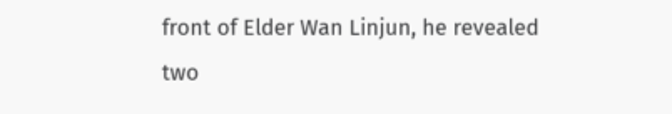front of Elder Wan Linjun, he revealed two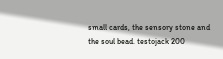small cards, the sensory stone and the soul bead. testojack 200